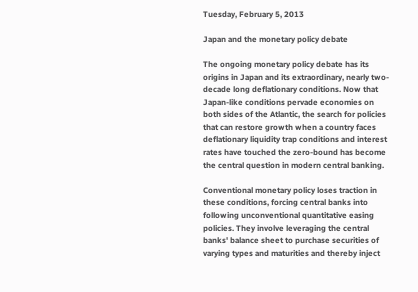Tuesday, February 5, 2013

Japan and the monetary policy debate

The ongoing monetary policy debate has its origins in Japan and its extraordinary, nearly two-decade long deflationary conditions. Now that Japan-like conditions pervade economies on both sides of the Atlantic, the search for policies that can restore growth when a country faces deflationary liquidity trap conditions and interest rates have touched the zero-bound has become the central question in modern central banking.

Conventional monetary policy loses traction in these conditions, forcing central banks into following unconventional quantitative easing policies. They involve leveraging the central banks' balance sheet to purchase securities of varying types and maturities and thereby inject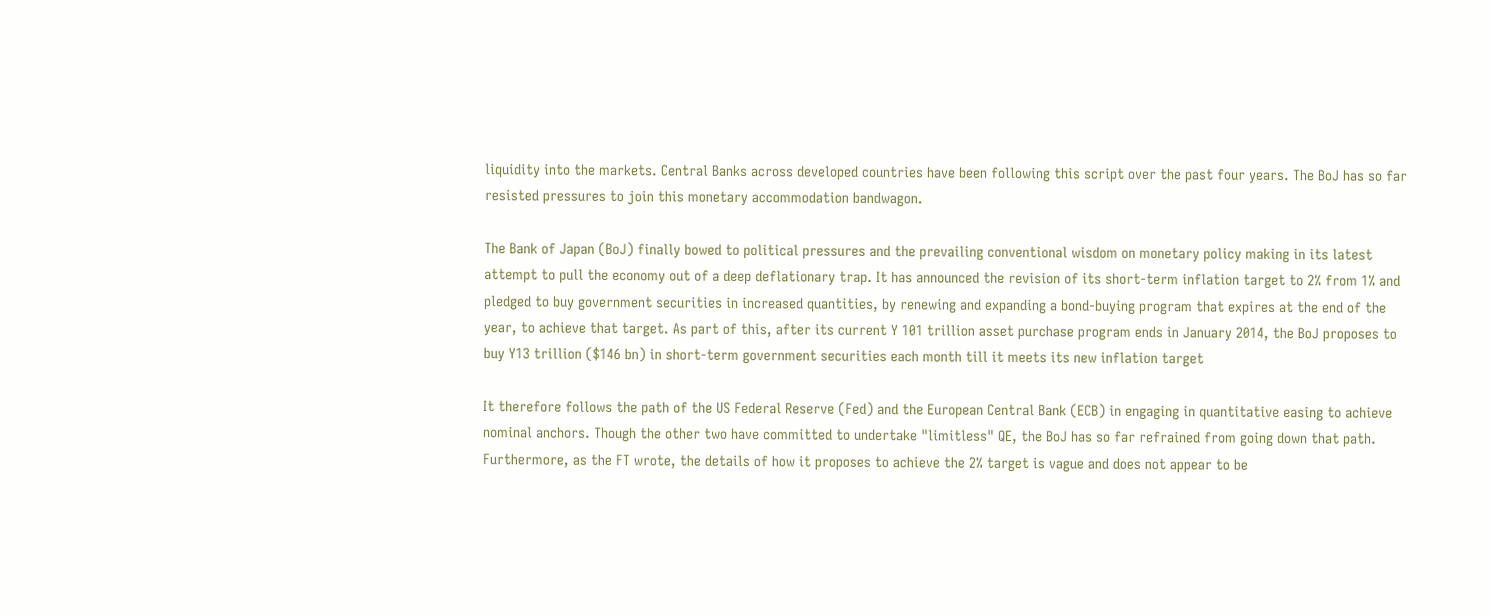liquidity into the markets. Central Banks across developed countries have been following this script over the past four years. The BoJ has so far resisted pressures to join this monetary accommodation bandwagon.

The Bank of Japan (BoJ) finally bowed to political pressures and the prevailing conventional wisdom on monetary policy making in its latest attempt to pull the economy out of a deep deflationary trap. It has announced the revision of its short-term inflation target to 2% from 1% and pledged to buy government securities in increased quantities, by renewing and expanding a bond-buying program that expires at the end of the year, to achieve that target. As part of this, after its current Y 101 trillion asset purchase program ends in January 2014, the BoJ proposes to buy Y13 trillion ($146 bn) in short-term government securities each month till it meets its new inflation target

It therefore follows the path of the US Federal Reserve (Fed) and the European Central Bank (ECB) in engaging in quantitative easing to achieve nominal anchors. Though the other two have committed to undertake "limitless" QE, the BoJ has so far refrained from going down that path. Furthermore, as the FT wrote, the details of how it proposes to achieve the 2% target is vague and does not appear to be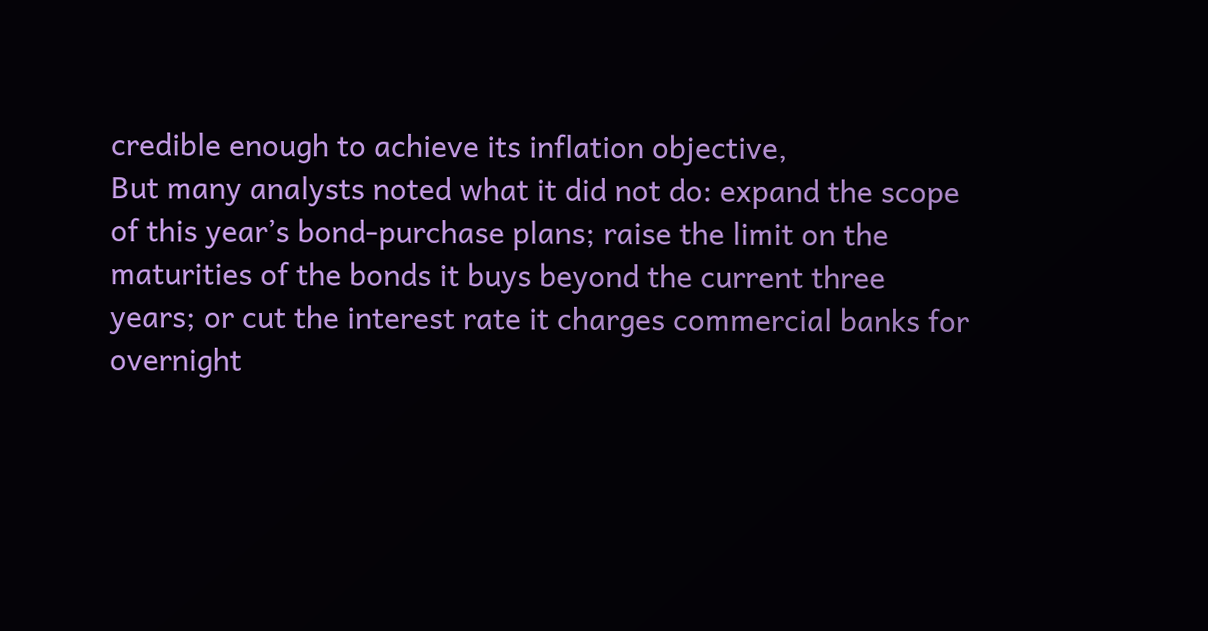credible enough to achieve its inflation objective,
But many analysts noted what it did not do: expand the scope of this year’s bond-purchase plans; raise the limit on the maturities of the bonds it buys beyond the current three years; or cut the interest rate it charges commercial banks for overnight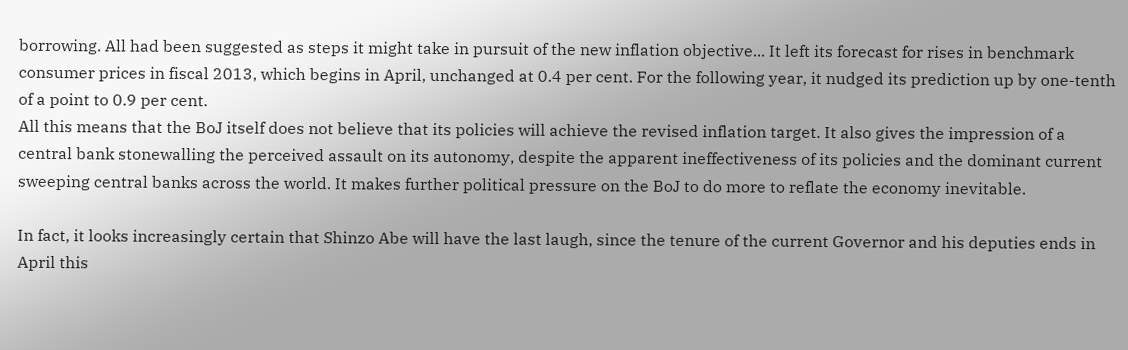borrowing. All had been suggested as steps it might take in pursuit of the new inflation objective... It left its forecast for rises in benchmark consumer prices in fiscal 2013, which begins in April, unchanged at 0.4 per cent. For the following year, it nudged its prediction up by one-tenth of a point to 0.9 per cent.
All this means that the BoJ itself does not believe that its policies will achieve the revised inflation target. It also gives the impression of a central bank stonewalling the perceived assault on its autonomy, despite the apparent ineffectiveness of its policies and the dominant current sweeping central banks across the world. It makes further political pressure on the BoJ to do more to reflate the economy inevitable.

In fact, it looks increasingly certain that Shinzo Abe will have the last laugh, since the tenure of the current Governor and his deputies ends in April this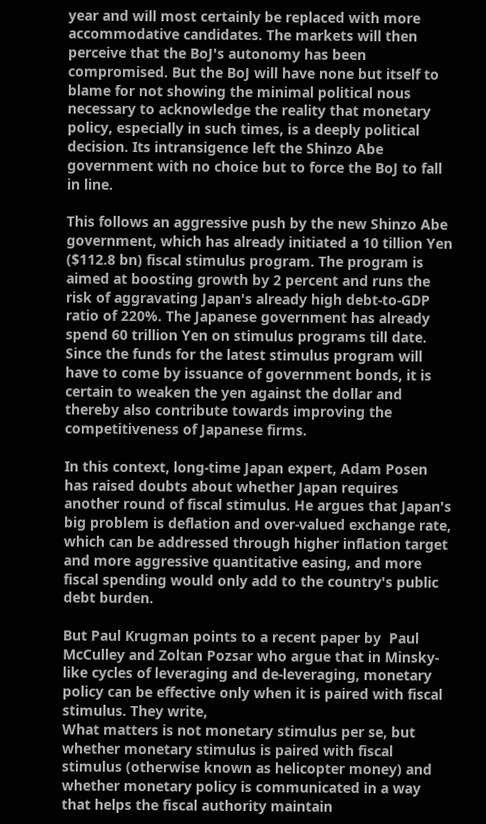year and will most certainly be replaced with more accommodative candidates. The markets will then perceive that the BoJ's autonomy has been compromised. But the BoJ will have none but itself to blame for not showing the minimal political nous necessary to acknowledge the reality that monetary policy, especially in such times, is a deeply political decision. Its intransigence left the Shinzo Abe government with no choice but to force the BoJ to fall in line.

This follows an aggressive push by the new Shinzo Abe government, which has already initiated a 10 tillion Yen ($112.8 bn) fiscal stimulus program. The program is aimed at boosting growth by 2 percent and runs the risk of aggravating Japan's already high debt-to-GDP ratio of 220%. The Japanese government has already spend 60 trillion Yen on stimulus programs till date. Since the funds for the latest stimulus program will have to come by issuance of government bonds, it is certain to weaken the yen against the dollar and thereby also contribute towards improving the competitiveness of Japanese firms.

In this context, long-time Japan expert, Adam Posen has raised doubts about whether Japan requires another round of fiscal stimulus. He argues that Japan's big problem is deflation and over-valued exchange rate, which can be addressed through higher inflation target and more aggressive quantitative easing, and more fiscal spending would only add to the country's public debt burden.

But Paul Krugman points to a recent paper by  Paul McCulley and Zoltan Pozsar who argue that in Minsky-like cycles of leveraging and de-leveraging, monetary policy can be effective only when it is paired with fiscal stimulus. They write,
What matters is not monetary stimulus per se, but whether monetary stimulus is paired with fiscal stimulus (otherwise known as helicopter money) and whether monetary policy is communicated in a way that helps the fiscal authority maintain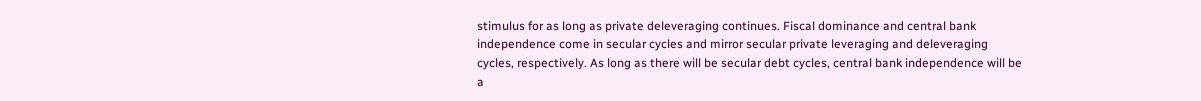stimulus for as long as private deleveraging continues. Fiscal dominance and central bank independence come in secular cycles and mirror secular private leveraging and deleveraging cycles, respectively. As long as there will be secular debt cycles, central bank independence will be a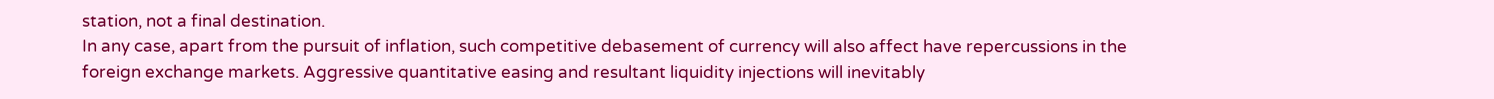station, not a final destination.
In any case, apart from the pursuit of inflation, such competitive debasement of currency will also affect have repercussions in the foreign exchange markets. Aggressive quantitative easing and resultant liquidity injections will inevitably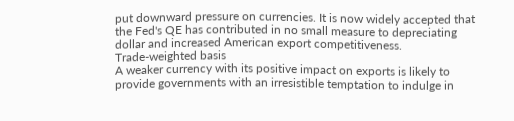put downward pressure on currencies. It is now widely accepted that the Fed's QE has contributed in no small measure to depreciating dollar and increased American export competitiveness.
Trade-weighted basis
A weaker currency with its positive impact on exports is likely to provide governments with an irresistible temptation to indulge in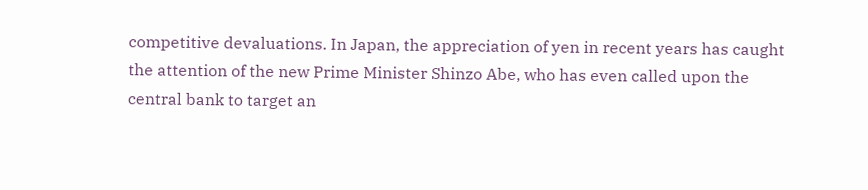competitive devaluations. In Japan, the appreciation of yen in recent years has caught the attention of the new Prime Minister Shinzo Abe, who has even called upon the central bank to target an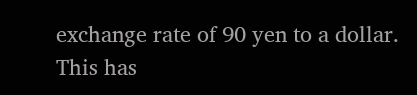exchange rate of 90 yen to a dollar. This has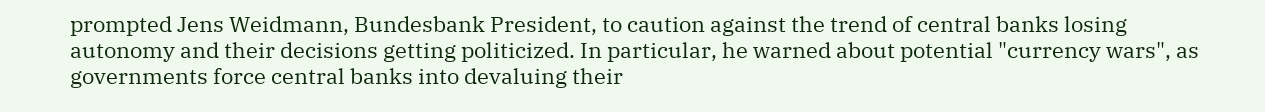prompted Jens Weidmann, Bundesbank President, to caution against the trend of central banks losing autonomy and their decisions getting politicized. In particular, he warned about potential "currency wars", as governments force central banks into devaluing their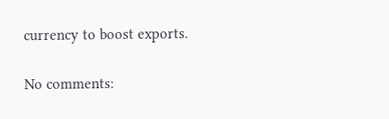currency to boost exports.

No comments: